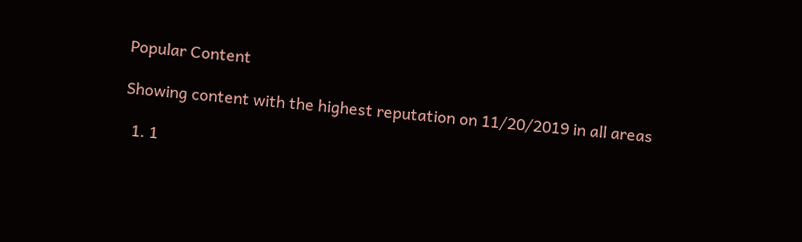Popular Content

Showing content with the highest reputation on 11/20/2019 in all areas

  1. 1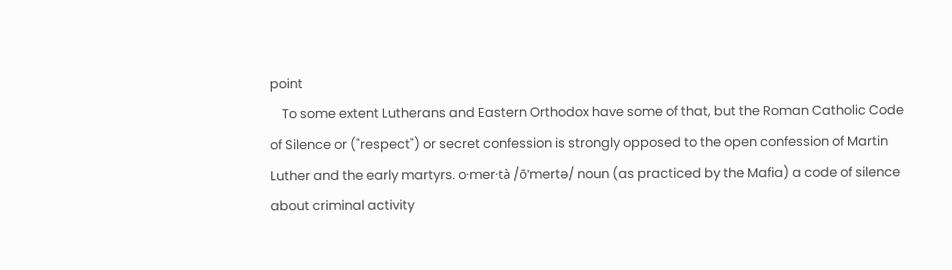point
    To some extent Lutherans and Eastern Orthodox have some of that, but the Roman Catholic Code of Silence or ("respect") or secret confession is strongly opposed to the open confession of Martin Luther and the early martyrs. o·mer·tà /ōˈmertə/ noun (as practiced by the Mafia) a code of silence about criminal activity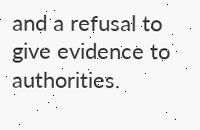and a refusal to give evidence to authorities.